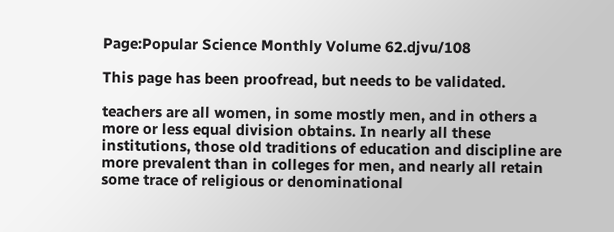Page:Popular Science Monthly Volume 62.djvu/108

This page has been proofread, but needs to be validated.

teachers are all women, in some mostly men, and in others a more or less equal division obtains. In nearly all these institutions, those old traditions of education and discipline are more prevalent than in colleges for men, and nearly all retain some trace of religious or denominational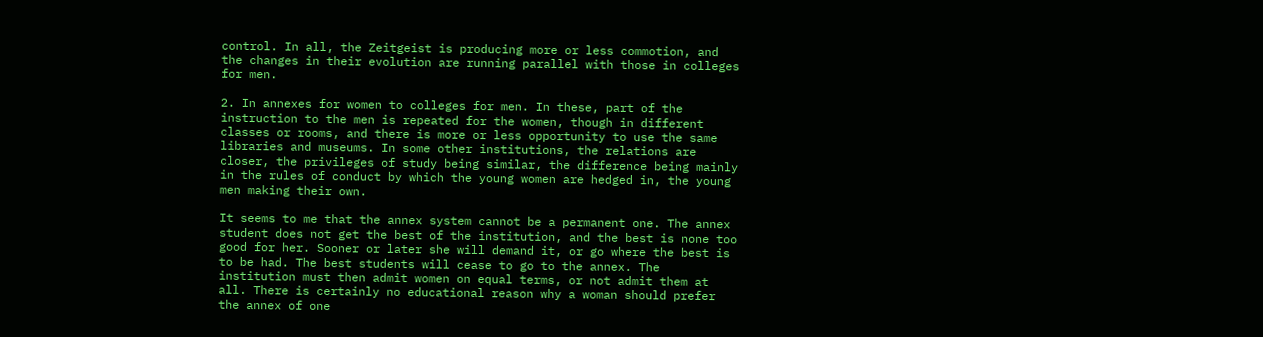control. In all, the Zeitgeist is producing more or less commotion, and the changes in their evolution are running parallel with those in colleges for men.

2. In annexes for women to colleges for men. In these, part of the instruction to the men is repeated for the women, though in different classes or rooms, and there is more or less opportunity to use the same libraries and museums. In some other institutions, the relations are closer, the privileges of study being similar, the difference being mainly in the rules of conduct by which the young women are hedged in, the young men making their own.

It seems to me that the annex system cannot be a permanent one. The annex student does not get the best of the institution, and the best is none too good for her. Sooner or later she will demand it, or go where the best is to be had. The best students will cease to go to the annex. The institution must then admit women on equal terms, or not admit them at all. There is certainly no educational reason why a woman should prefer the annex of one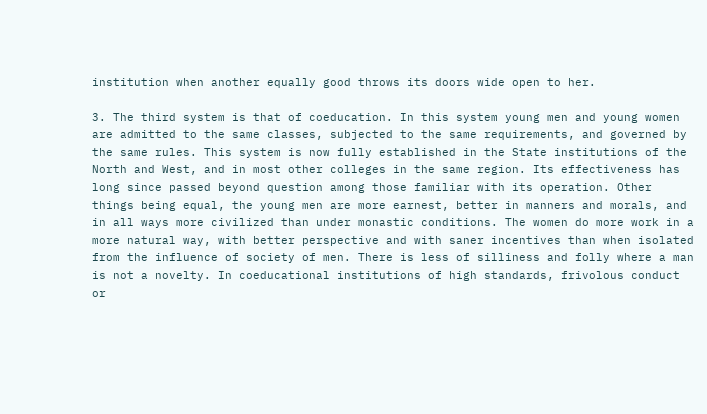institution when another equally good throws its doors wide open to her.

3. The third system is that of coeducation. In this system young men and young women are admitted to the same classes, subjected to the same requirements, and governed by the same rules. This system is now fully established in the State institutions of the North and West, and in most other colleges in the same region. Its effectiveness has long since passed beyond question among those familiar with its operation. Other things being equal, the young men are more earnest, better in manners and morals, and in all ways more civilized than under monastic conditions. The women do more work in a more natural way, with better perspective and with saner incentives than when isolated from the influence of society of men. There is less of silliness and folly where a man is not a novelty. In coeducational institutions of high standards, frivolous conduct or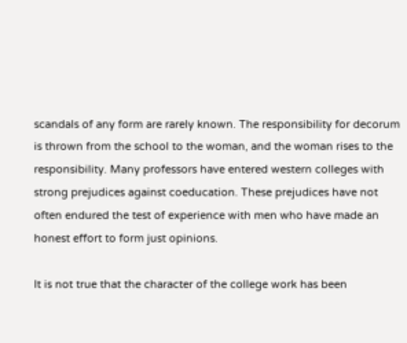scandals of any form are rarely known. The responsibility for decorum is thrown from the school to the woman, and the woman rises to the responsibility. Many professors have entered western colleges with strong prejudices against coeducation. These prejudices have not often endured the test of experience with men who have made an honest effort to form just opinions.

It is not true that the character of the college work has been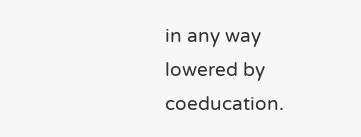in any way lowered by coeducation.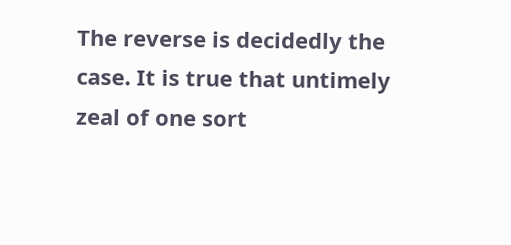The reverse is decidedly the case. It is true that untimely zeal of one sort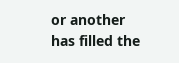or another has filled the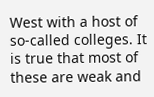West with a host of so-called colleges. It is true that most of these are weak and